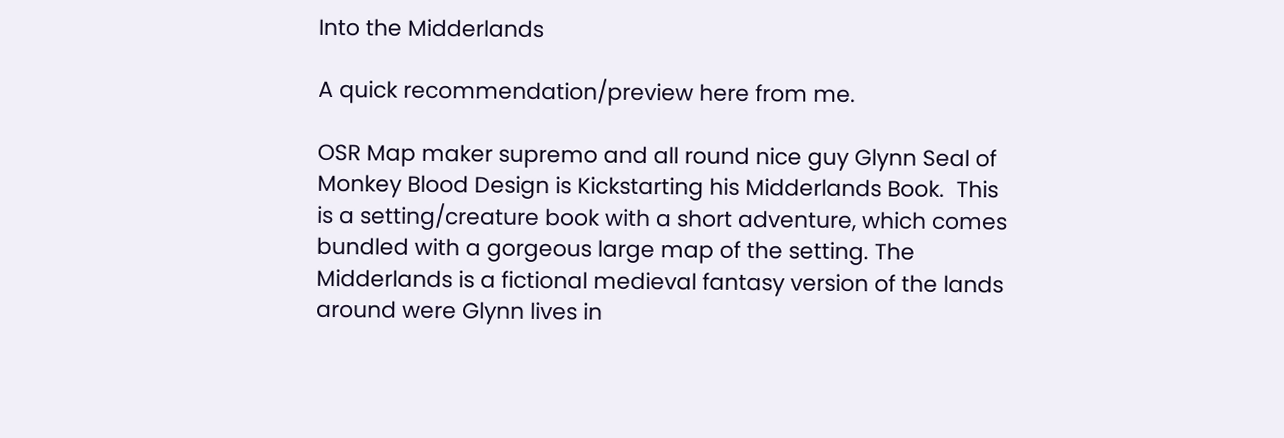Into the Midderlands

A quick recommendation/preview here from me.

OSR Map maker supremo and all round nice guy Glynn Seal of Monkey Blood Design is Kickstarting his Midderlands Book.  This is a setting/creature book with a short adventure, which comes bundled with a gorgeous large map of the setting. The Midderlands is a fictional medieval fantasy version of the lands around were Glynn lives in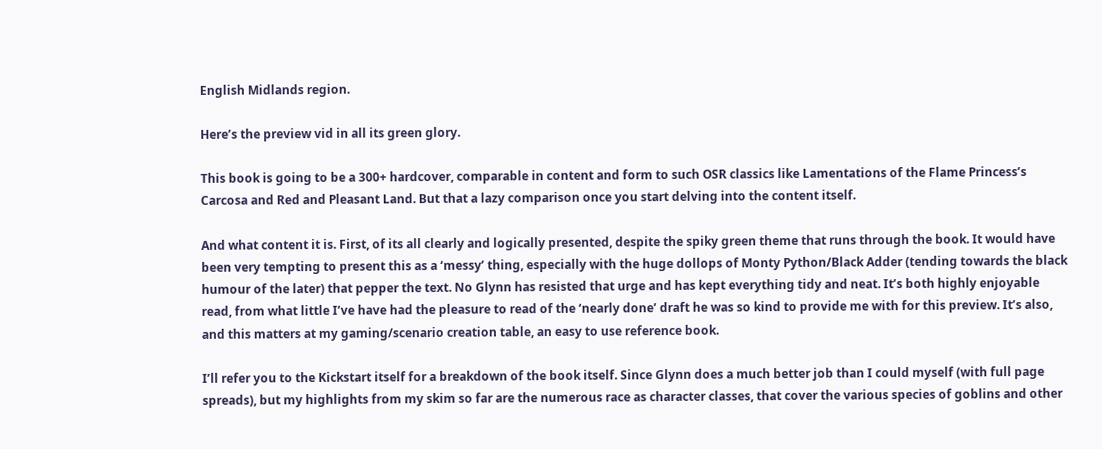English Midlands region.

Here’s the preview vid in all its green glory.

This book is going to be a 300+ hardcover, comparable in content and form to such OSR classics like Lamentations of the Flame Princess’s Carcosa and Red and Pleasant Land. But that a lazy comparison once you start delving into the content itself.

And what content it is. First, of its all clearly and logically presented, despite the spiky green theme that runs through the book. It would have been very tempting to present this as a ‘messy’ thing, especially with the huge dollops of Monty Python/Black Adder (tending towards the black humour of the later) that pepper the text. No Glynn has resisted that urge and has kept everything tidy and neat. It’s both highly enjoyable read, from what little I’ve have had the pleasure to read of the ‘nearly done’ draft he was so kind to provide me with for this preview. It’s also, and this matters at my gaming/scenario creation table, an easy to use reference book.

I’ll refer you to the Kickstart itself for a breakdown of the book itself. Since Glynn does a much better job than I could myself (with full page spreads), but my highlights from my skim so far are the numerous race as character classes, that cover the various species of goblins and other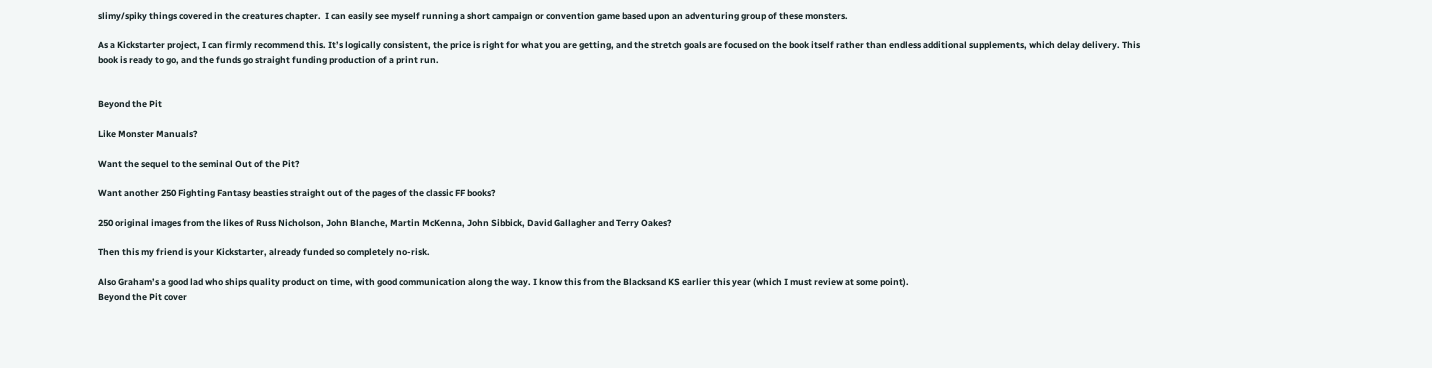slimy/spiky things covered in the creatures chapter.  I can easily see myself running a short campaign or convention game based upon an adventuring group of these monsters.

As a Kickstarter project, I can firmly recommend this. It’s logically consistent, the price is right for what you are getting, and the stretch goals are focused on the book itself rather than endless additional supplements, which delay delivery. This book is ready to go, and the funds go straight funding production of a print run.


Beyond the Pit

Like Monster Manuals?

Want the sequel to the seminal Out of the Pit?

Want another 250 Fighting Fantasy beasties straight out of the pages of the classic FF books?

250 original images from the likes of Russ Nicholson, John Blanche, Martin McKenna, John Sibbick, David Gallagher and Terry Oakes?

Then this my friend is your Kickstarter, already funded so completely no-risk.

Also Graham’s a good lad who ships quality product on time, with good communication along the way. I know this from the Blacksand KS earlier this year (which I must review at some point).
Beyond the Pit cover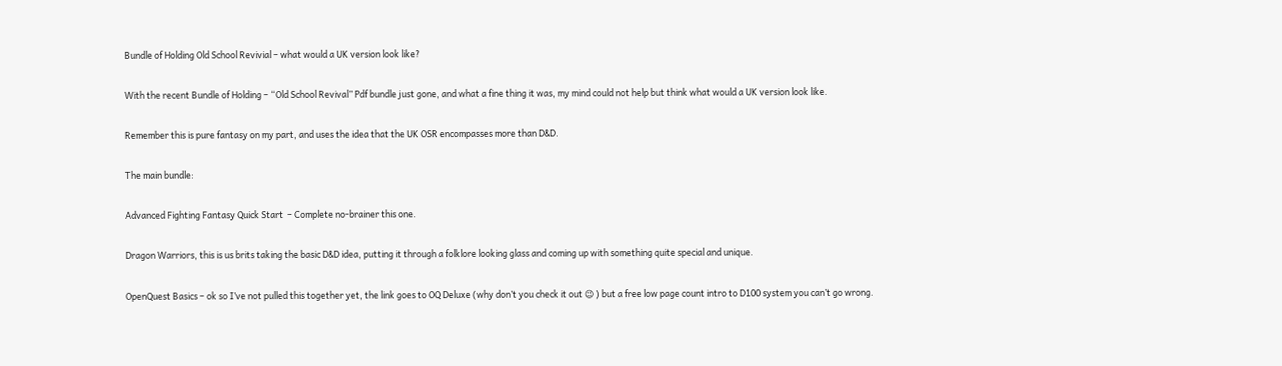Bundle of Holding Old School Revivial – what would a UK version look like?

With the recent Bundle of Holding – “Old School Revival” Pdf bundle just gone, and what a fine thing it was, my mind could not help but think what would a UK version look like.

Remember this is pure fantasy on my part, and uses the idea that the UK OSR encompasses more than D&D.

The main bundle:

Advanced Fighting Fantasy Quick Start  – Complete no-brainer this one.

Dragon Warriors, this is us brits taking the basic D&D idea, putting it through a folklore looking glass and coming up with something quite special and unique.

OpenQuest Basics – ok so I’ve not pulled this together yet, the link goes to OQ Deluxe (why don’t you check it out 😉 ) but a free low page count intro to D100 system you can’t go wrong.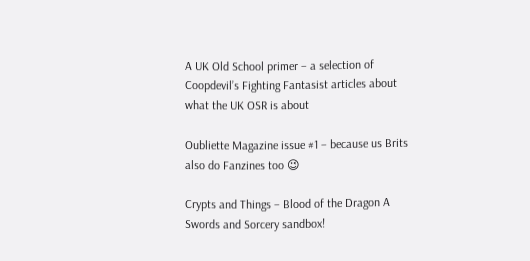A UK Old School primer – a selection of Coopdevil’s Fighting Fantasist articles about what the UK OSR is about

Oubliette Magazine issue #1 – because us Brits also do Fanzines too 😉

Crypts and Things – Blood of the Dragon A Swords and Sorcery sandbox!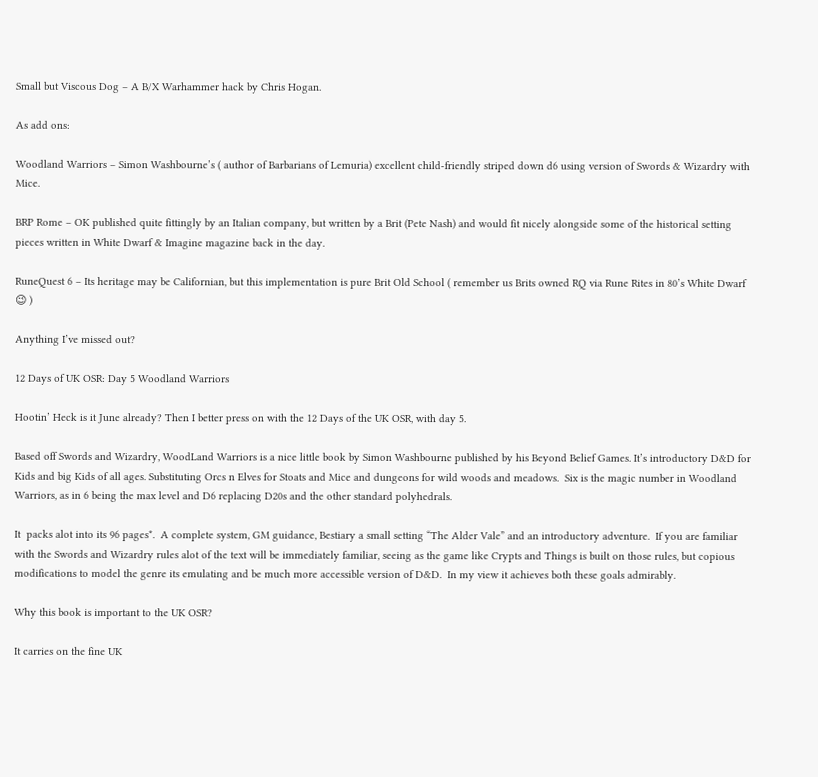Small but Viscous Dog – A B/X Warhammer hack by Chris Hogan.

As add ons:

Woodland Warriors – Simon Washbourne’s ( author of Barbarians of Lemuria) excellent child-friendly striped down d6 using version of Swords & Wizardry with Mice.

BRP Rome – OK published quite fittingly by an Italian company, but written by a Brit (Pete Nash) and would fit nicely alongside some of the historical setting pieces written in White Dwarf & Imagine magazine back in the day.

RuneQuest 6 – Its heritage may be Californian, but this implementation is pure Brit Old School ( remember us Brits owned RQ via Rune Rites in 80’s White Dwarf 😉 )

Anything I’ve missed out?

12 Days of UK OSR: Day 5 Woodland Warriors

Hootin’ Heck is it June already? Then I better press on with the 12 Days of the UK OSR, with day 5.

Based off Swords and Wizardry, WoodLand Warriors is a nice little book by Simon Washbourne published by his Beyond Belief Games. It’s introductory D&D for Kids and big Kids of all ages. Substituting Orcs n Elves for Stoats and Mice and dungeons for wild woods and meadows.  Six is the magic number in Woodland Warriors, as in 6 being the max level and D6 replacing D20s and the other standard polyhedrals.

It  packs alot into its 96 pages*.  A complete system, GM guidance, Bestiary a small setting “The Alder Vale” and an introductory adventure.  If you are familiar with the Swords and Wizardry rules alot of the text will be immediately familiar, seeing as the game like Crypts and Things is built on those rules, but copious modifications to model the genre its emulating and be much more accessible version of D&D.  In my view it achieves both these goals admirably.

Why this book is important to the UK OSR?

It carries on the fine UK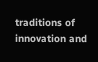traditions of innovation and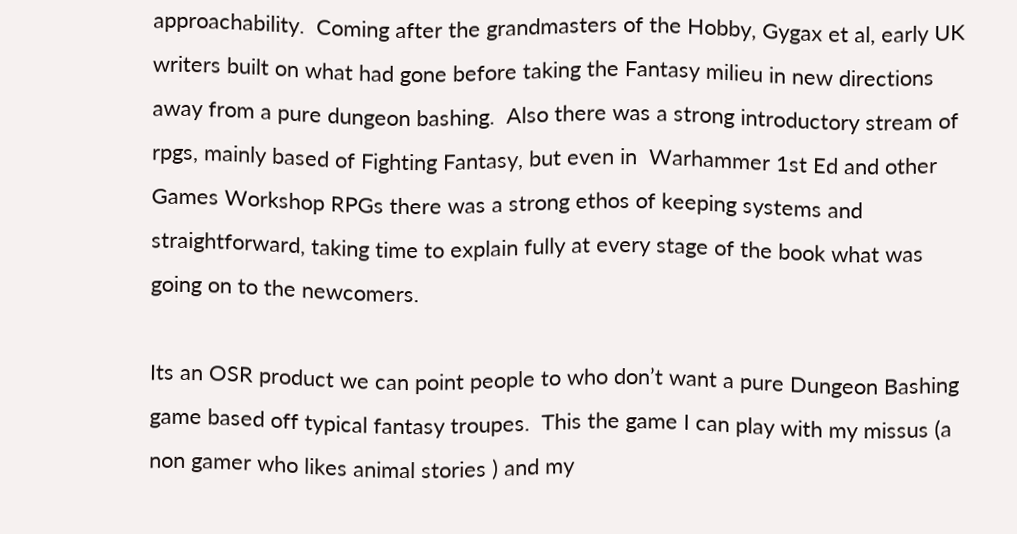approachability.  Coming after the grandmasters of the Hobby, Gygax et al, early UK writers built on what had gone before taking the Fantasy milieu in new directions away from a pure dungeon bashing.  Also there was a strong introductory stream of rpgs, mainly based of Fighting Fantasy, but even in  Warhammer 1st Ed and other Games Workshop RPGs there was a strong ethos of keeping systems and straightforward, taking time to explain fully at every stage of the book what was going on to the newcomers.

Its an OSR product we can point people to who don’t want a pure Dungeon Bashing game based off typical fantasy troupes.  This the game I can play with my missus (a non gamer who likes animal stories ) and my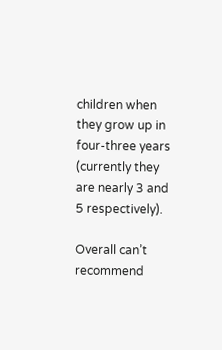children when they grow up in four-three years (currently they are nearly 3 and 5 respectively).

Overall can’t recommend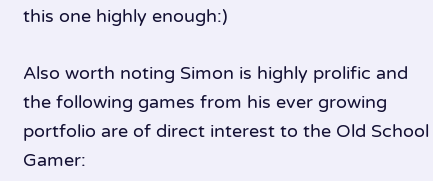this one highly enough:)

Also worth noting Simon is highly prolific and the following games from his ever growing portfolio are of direct interest to the Old School Gamer: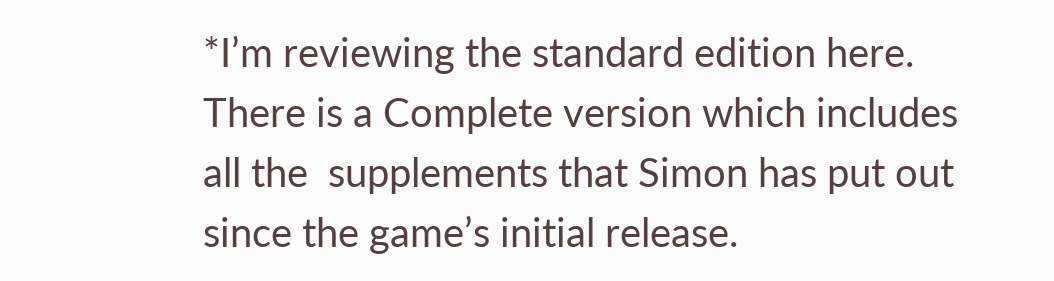*I’m reviewing the standard edition here. There is a Complete version which includes all the  supplements that Simon has put out since the game’s initial release.